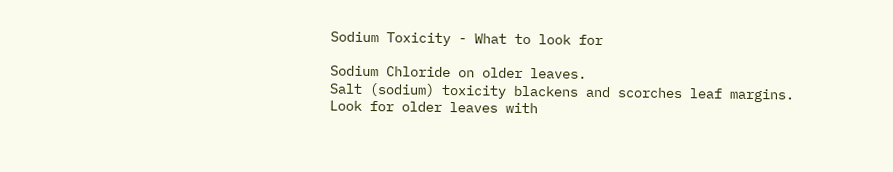Sodium Toxicity - What to look for

Sodium Chloride on older leaves.
Salt (sodium) toxicity blackens and scorches leaf margins. Look for older leaves with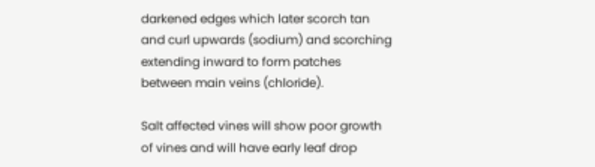darkened edges which later scorch tan and curl upwards (sodium) and scorching extending inward to form patches between main veins (chloride).

Salt affected vines will show poor growth of vines and will have early leaf drop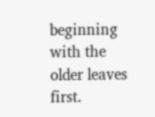beginning with the older leaves first.